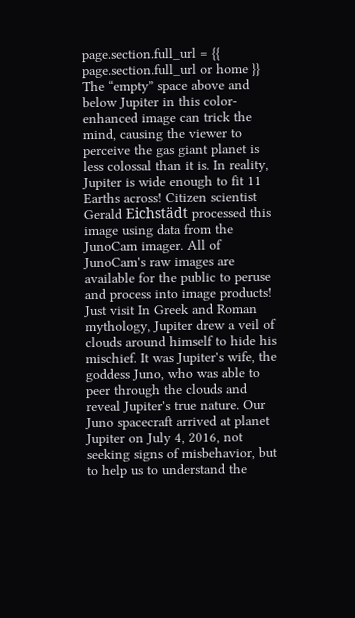page.section.full_url = {{ page.section.full_url or home }}
The “empty” space above and below Jupiter in this color-enhanced image can trick the mind, causing the viewer to perceive the gas giant planet is less colossal than it is. In reality, Jupiter is wide enough to fit 11 Earths across! Citizen scientist Gerald Eichstädt processed this image using data from the JunoCam imager. All of JunoCam's raw images are available for the public to peruse and process into image products! Just visit In Greek and Roman mythology, Jupiter drew a veil of clouds around himself to hide his mischief. It was Jupiter's wife, the goddess Juno, who was able to peer through the clouds and reveal Jupiter's true nature. Our Juno spacecraft arrived at planet Jupiter on July 4, 2016, not seeking signs of misbehavior, but to help us to understand the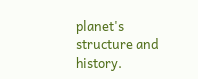planet's structure and history.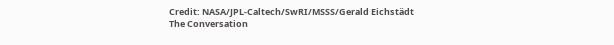Credit: NASA/JPL-Caltech/SwRI/MSSS/Gerald Eichstädt
The Conversation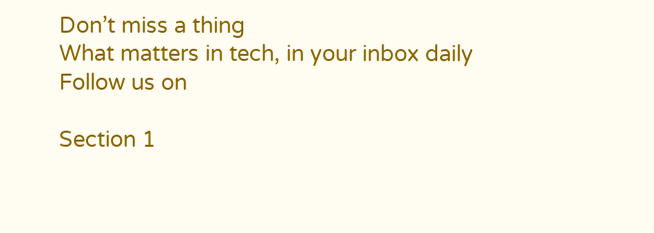Don’t miss a thing
What matters in tech, in your inbox daily
Follow us on

Section 1